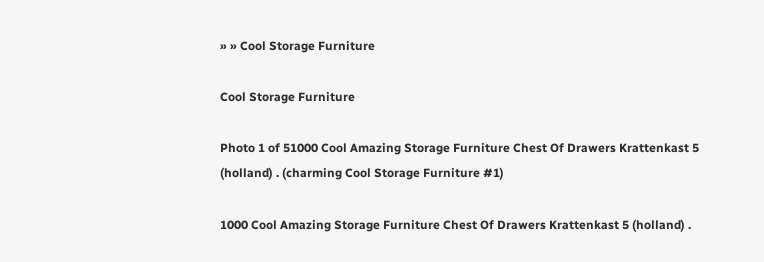» » Cool Storage Furniture

Cool Storage Furniture

Photo 1 of 51000 Cool Amazing Storage Furniture Chest Of Drawers Krattenkast 5  (holland) . (charming Cool Storage Furniture #1)

1000 Cool Amazing Storage Furniture Chest Of Drawers Krattenkast 5 (holland) .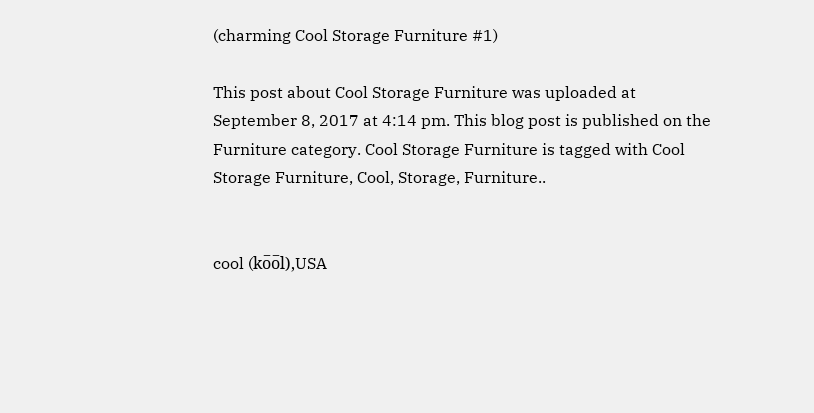(charming Cool Storage Furniture #1)

This post about Cool Storage Furniture was uploaded at September 8, 2017 at 4:14 pm. This blog post is published on the Furniture category. Cool Storage Furniture is tagged with Cool Storage Furniture, Cool, Storage, Furniture..


cool (ko̅o̅l),USA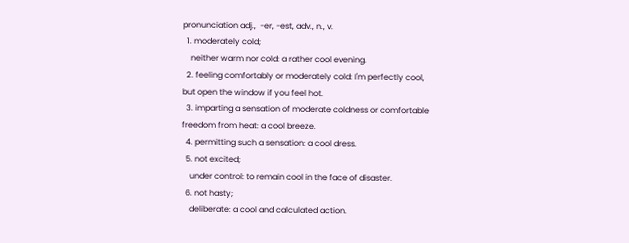pronunciation adj.,  -er, -est, adv., n., v.
  1. moderately cold;
    neither warm nor cold: a rather cool evening.
  2. feeling comfortably or moderately cold: I'm perfectly cool, but open the window if you feel hot.
  3. imparting a sensation of moderate coldness or comfortable freedom from heat: a cool breeze.
  4. permitting such a sensation: a cool dress.
  5. not excited;
    under control: to remain cool in the face of disaster.
  6. not hasty;
    deliberate: a cool and calculated action.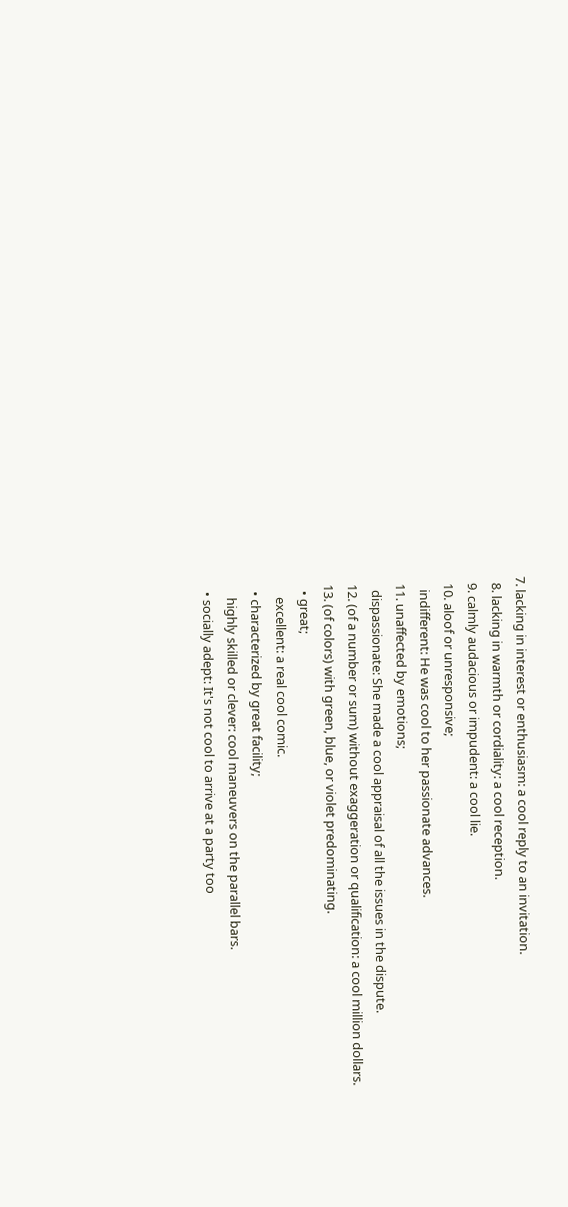7. lacking in interest or enthusiasm: a cool reply to an invitation.
  8. lacking in warmth or cordiality: a cool reception.
  9. calmly audacious or impudent: a cool lie.
  10. aloof or unresponsive;
    indifferent: He was cool to her passionate advances.
  11. unaffected by emotions;
    dispassionate: She made a cool appraisal of all the issues in the dispute.
  12. (of a number or sum) without exaggeration or qualification: a cool million dollars.
  13. (of colors) with green, blue, or violet predominating.
    • great;
      excellent: a real cool comic.
    • characterized by great facility;
      highly skilled or clever: cool maneuvers on the parallel bars.
    • socially adept: It's not cool to arrive at a party too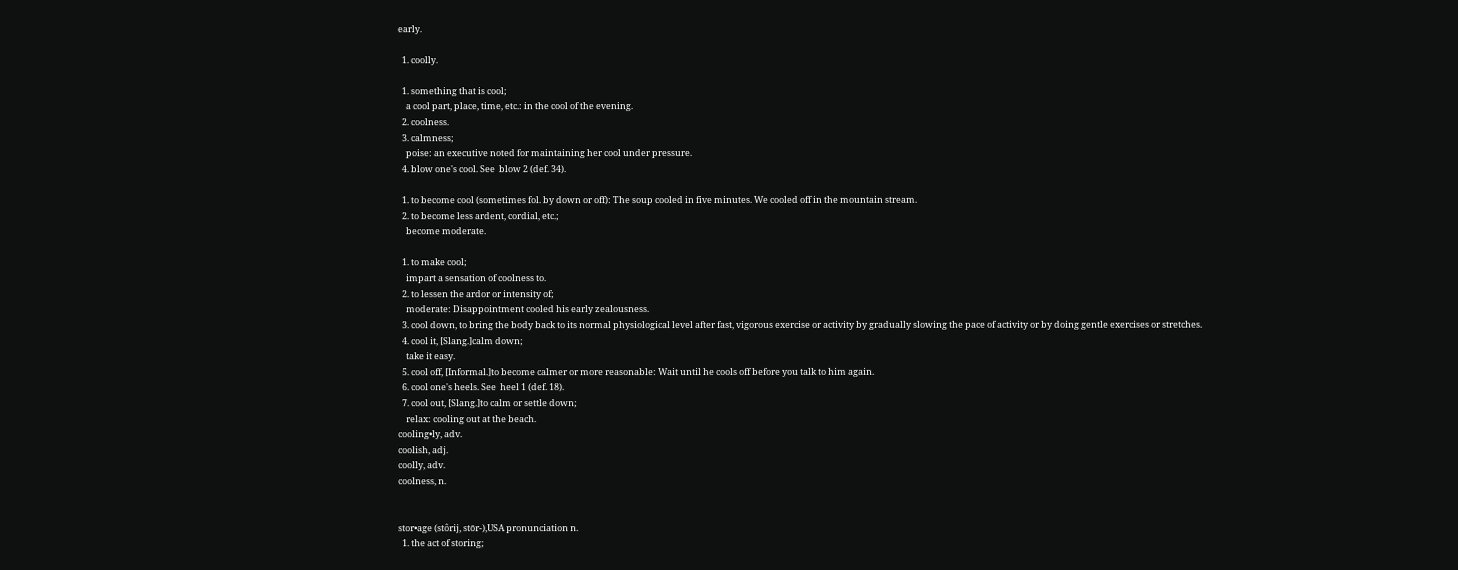early.

  1. coolly.

  1. something that is cool;
    a cool part, place, time, etc.: in the cool of the evening.
  2. coolness.
  3. calmness;
    poise: an executive noted for maintaining her cool under pressure.
  4. blow one's cool. See  blow 2 (def. 34).

  1. to become cool (sometimes fol. by down or off): The soup cooled in five minutes. We cooled off in the mountain stream.
  2. to become less ardent, cordial, etc.;
    become moderate.

  1. to make cool;
    impart a sensation of coolness to.
  2. to lessen the ardor or intensity of;
    moderate: Disappointment cooled his early zealousness.
  3. cool down, to bring the body back to its normal physiological level after fast, vigorous exercise or activity by gradually slowing the pace of activity or by doing gentle exercises or stretches.
  4. cool it, [Slang.]calm down;
    take it easy.
  5. cool off, [Informal.]to become calmer or more reasonable: Wait until he cools off before you talk to him again.
  6. cool one's heels. See  heel 1 (def. 18).
  7. cool out, [Slang.]to calm or settle down;
    relax: cooling out at the beach.
cooling•ly, adv.
coolish, adj.
coolly, adv.
coolness, n.


stor•age (stôrij, stōr-),USA pronunciation n.
  1. the act of storing;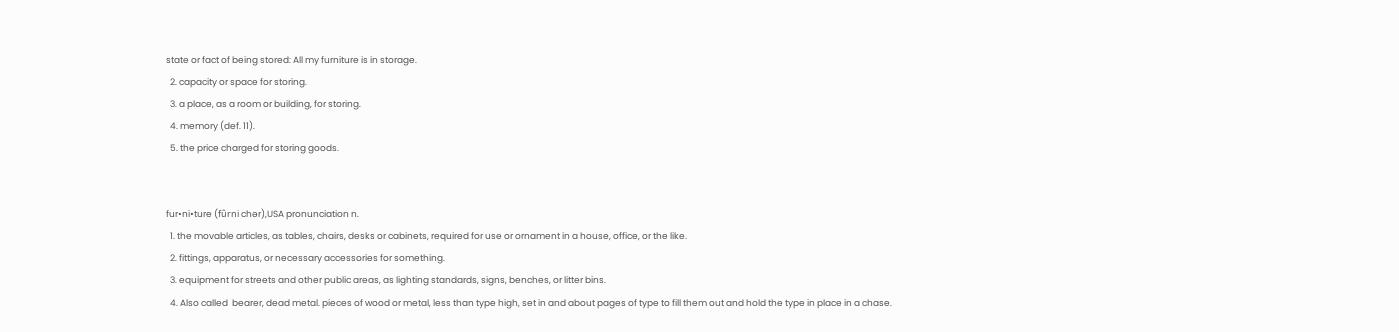state or fact of being stored: All my furniture is in storage.
  2. capacity or space for storing.
  3. a place, as a room or building, for storing.
  4. memory (def. 11).
  5. the price charged for storing goods.


fur•ni•ture (fûrni chər),USA pronunciation n.
  1. the movable articles, as tables, chairs, desks or cabinets, required for use or ornament in a house, office, or the like.
  2. fittings, apparatus, or necessary accessories for something.
  3. equipment for streets and other public areas, as lighting standards, signs, benches, or litter bins.
  4. Also called  bearer, dead metal. pieces of wood or metal, less than type high, set in and about pages of type to fill them out and hold the type in place in a chase.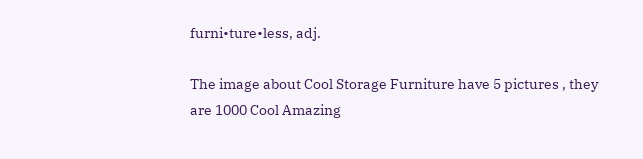furni•ture•less, adj.

The image about Cool Storage Furniture have 5 pictures , they are 1000 Cool Amazing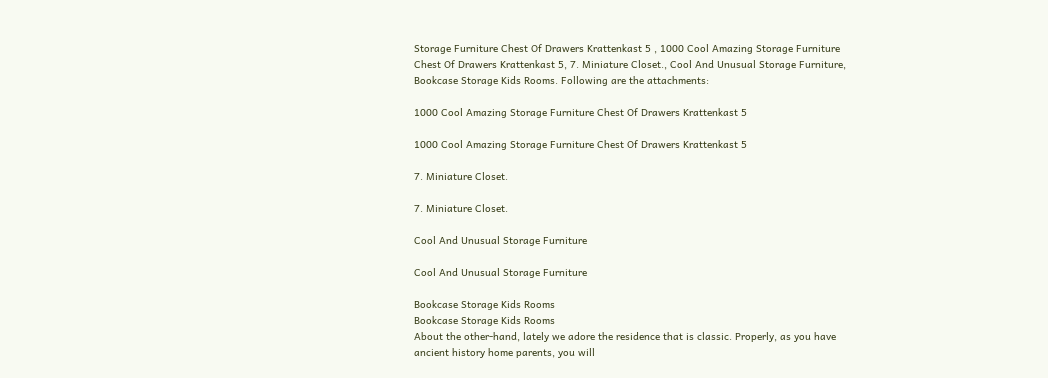Storage Furniture Chest Of Drawers Krattenkast 5 , 1000 Cool Amazing Storage Furniture Chest Of Drawers Krattenkast 5, 7. Miniature Closet., Cool And Unusual Storage Furniture, Bookcase Storage Kids Rooms. Following are the attachments:

1000 Cool Amazing Storage Furniture Chest Of Drawers Krattenkast 5

1000 Cool Amazing Storage Furniture Chest Of Drawers Krattenkast 5

7. Miniature Closet.

7. Miniature Closet.

Cool And Unusual Storage Furniture

Cool And Unusual Storage Furniture

Bookcase Storage Kids Rooms
Bookcase Storage Kids Rooms
About the other-hand, lately we adore the residence that is classic. Properly, as you have ancient history home parents, you will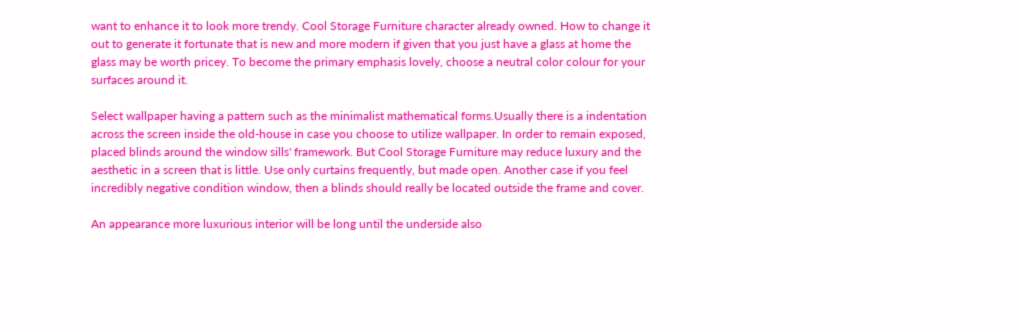want to enhance it to look more trendy. Cool Storage Furniture character already owned. How to change it out to generate it fortunate that is new and more modern if given that you just have a glass at home the glass may be worth pricey. To become the primary emphasis lovely, choose a neutral color colour for your surfaces around it.

Select wallpaper having a pattern such as the minimalist mathematical forms.Usually there is a indentation across the screen inside the old-house in case you choose to utilize wallpaper. In order to remain exposed, placed blinds around the window sills' framework. But Cool Storage Furniture may reduce luxury and the aesthetic in a screen that is little. Use only curtains frequently, but made open. Another case if you feel incredibly negative condition window, then a blinds should really be located outside the frame and cover.

An appearance more luxurious interior will be long until the underside also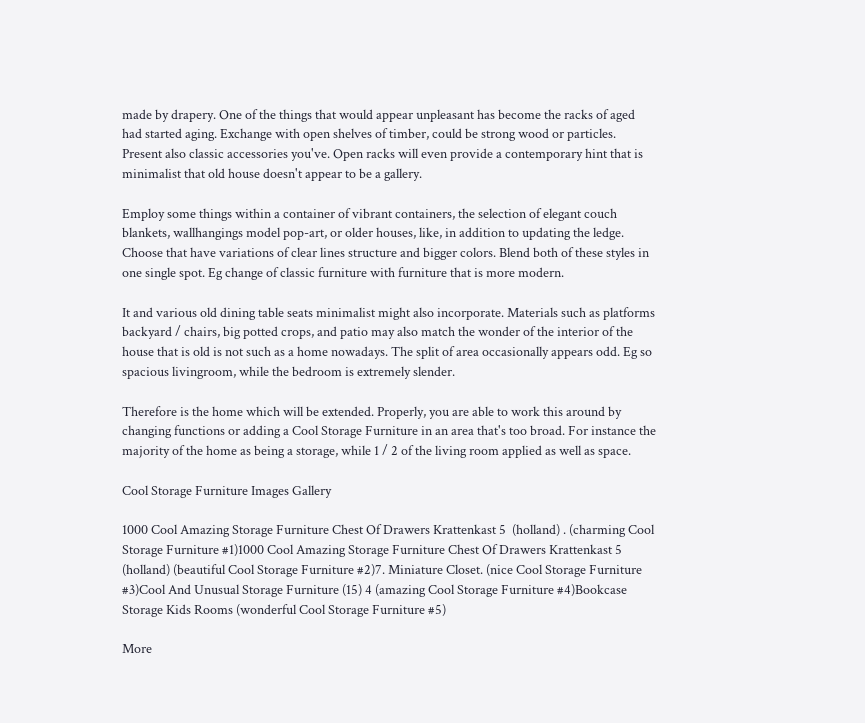made by drapery. One of the things that would appear unpleasant has become the racks of aged had started aging. Exchange with open shelves of timber, could be strong wood or particles. Present also classic accessories you've. Open racks will even provide a contemporary hint that is minimalist that old house doesn't appear to be a gallery.

Employ some things within a container of vibrant containers, the selection of elegant couch blankets, wallhangings model pop-art, or older houses, like, in addition to updating the ledge. Choose that have variations of clear lines structure and bigger colors. Blend both of these styles in one single spot. Eg change of classic furniture with furniture that is more modern.

It and various old dining table seats minimalist might also incorporate. Materials such as platforms backyard / chairs, big potted crops, and patio may also match the wonder of the interior of the house that is old is not such as a home nowadays. The split of area occasionally appears odd. Eg so spacious livingroom, while the bedroom is extremely slender.

Therefore is the home which will be extended. Properly, you are able to work this around by changing functions or adding a Cool Storage Furniture in an area that's too broad. For instance the majority of the home as being a storage, while 1 / 2 of the living room applied as well as space.

Cool Storage Furniture Images Gallery

1000 Cool Amazing Storage Furniture Chest Of Drawers Krattenkast 5  (holland) . (charming Cool Storage Furniture #1)1000 Cool Amazing Storage Furniture Chest Of Drawers Krattenkast 5 (holland) (beautiful Cool Storage Furniture #2)7. Miniature Closet. (nice Cool Storage Furniture #3)Cool And Unusual Storage Furniture (15) 4 (amazing Cool Storage Furniture #4)Bookcase Storage Kids Rooms (wonderful Cool Storage Furniture #5)

More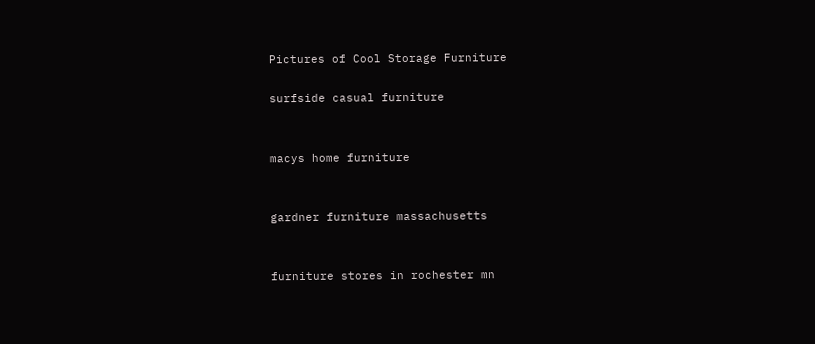Pictures of Cool Storage Furniture

surfside casual furniture


macys home furniture


gardner furniture massachusetts


furniture stores in rochester mn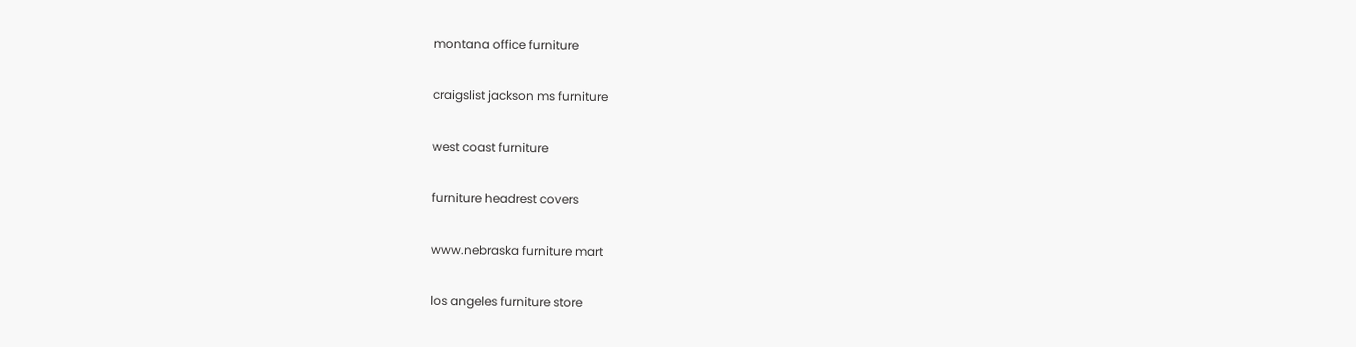montana office furniture


craigslist jackson ms furniture


west coast furniture


furniture headrest covers


www.nebraska furniture mart


los angeles furniture store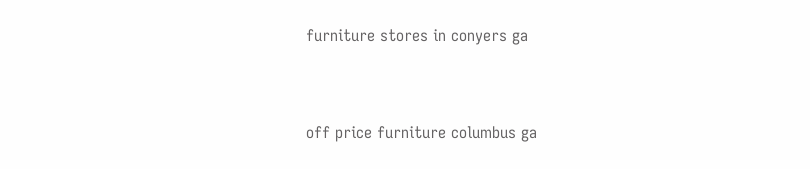furniture stores in conyers ga


off price furniture columbus ga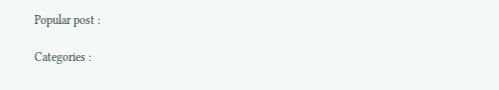Popular post :

Categories :